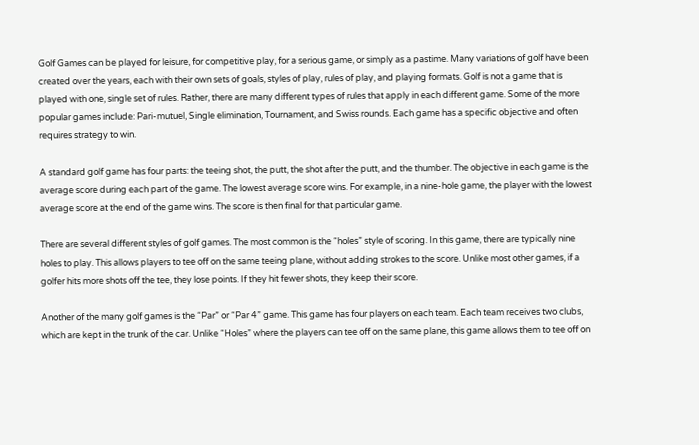Golf Games can be played for leisure, for competitive play, for a serious game, or simply as a pastime. Many variations of golf have been created over the years, each with their own sets of goals, styles of play, rules of play, and playing formats. Golf is not a game that is played with one, single set of rules. Rather, there are many different types of rules that apply in each different game. Some of the more popular games include: Pari-mutuel, Single elimination, Tournament, and Swiss rounds. Each game has a specific objective and often requires strategy to win.

A standard golf game has four parts: the teeing shot, the putt, the shot after the putt, and the thumber. The objective in each game is the average score during each part of the game. The lowest average score wins. For example, in a nine-hole game, the player with the lowest average score at the end of the game wins. The score is then final for that particular game.

There are several different styles of golf games. The most common is the “holes” style of scoring. In this game, there are typically nine holes to play. This allows players to tee off on the same teeing plane, without adding strokes to the score. Unlike most other games, if a golfer hits more shots off the tee, they lose points. If they hit fewer shots, they keep their score.

Another of the many golf games is the “Par” or “Par 4” game. This game has four players on each team. Each team receives two clubs, which are kept in the trunk of the car. Unlike “Holes” where the players can tee off on the same plane, this game allows them to tee off on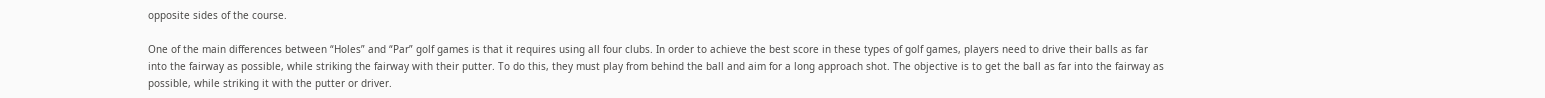opposite sides of the course.

One of the main differences between “Holes” and “Par” golf games is that it requires using all four clubs. In order to achieve the best score in these types of golf games, players need to drive their balls as far into the fairway as possible, while striking the fairway with their putter. To do this, they must play from behind the ball and aim for a long approach shot. The objective is to get the ball as far into the fairway as possible, while striking it with the putter or driver.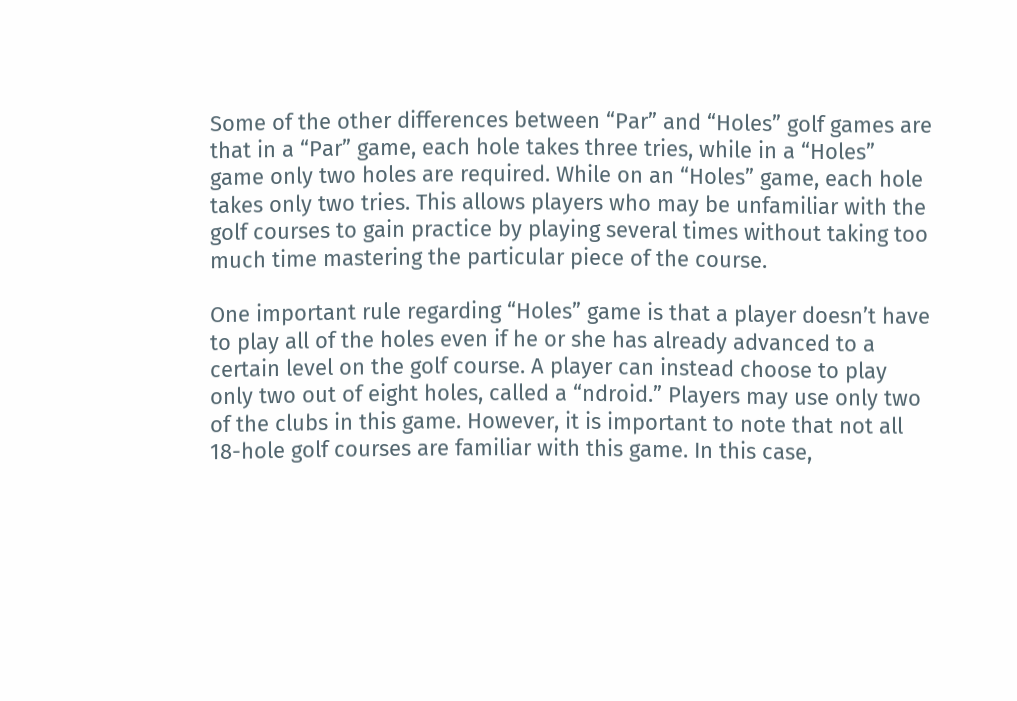Some of the other differences between “Par” and “Holes” golf games are that in a “Par” game, each hole takes three tries, while in a “Holes” game only two holes are required. While on an “Holes” game, each hole takes only two tries. This allows players who may be unfamiliar with the golf courses to gain practice by playing several times without taking too much time mastering the particular piece of the course.

One important rule regarding “Holes” game is that a player doesn’t have to play all of the holes even if he or she has already advanced to a certain level on the golf course. A player can instead choose to play only two out of eight holes, called a “ndroid.” Players may use only two of the clubs in this game. However, it is important to note that not all 18-hole golf courses are familiar with this game. In this case,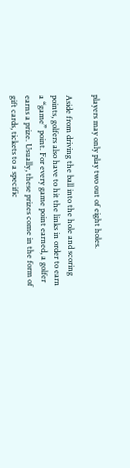players may only play two out of eight holes.

Aside from driving the ball into the hole and scoring points, golfers also have to hit the links in order to earn a “game” point. For every game point earned, a golfer earns a prize. Usually, these prizes come in the form of gift cards, tickets to a specific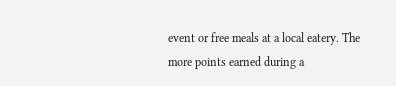event or free meals at a local eatery. The more points earned during a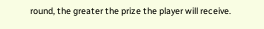round, the greater the prize the player will receive.